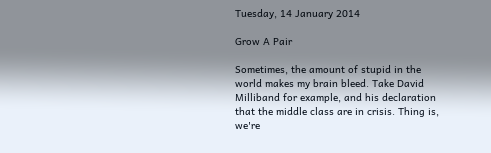Tuesday, 14 January 2014

Grow A Pair

Sometimes, the amount of stupid in the world makes my brain bleed. Take David Milliband for example, and his declaration that the middle class are in crisis. Thing is, we're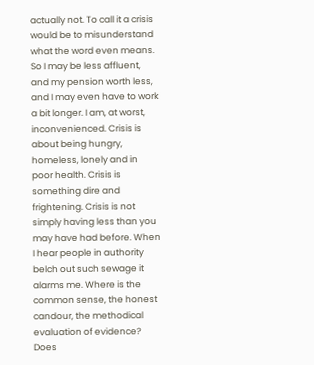actually not. To call it a crisis would be to misunderstand what the word even means. So I may be less affluent, and my pension worth less, and I may even have to work a bit longer. I am, at worst, inconvenienced. Crisis is about being hungry, homeless, lonely and in poor health. Crisis is something dire and frightening. Crisis is not simply having less than you may have had before. When I hear people in authority belch out such sewage it alarms me. Where is the common sense, the honest candour, the methodical evaluation of evidence? Does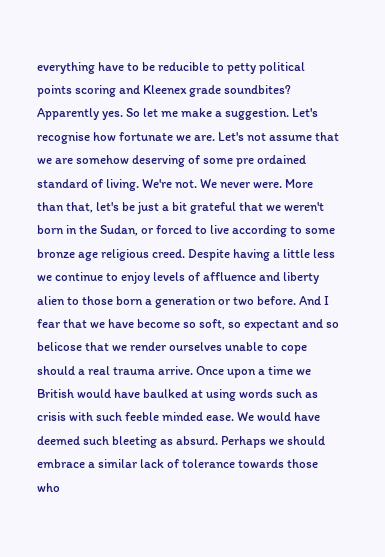everything have to be reducible to petty political points scoring and Kleenex grade soundbites? Apparently yes. So let me make a suggestion. Let's recognise how fortunate we are. Let's not assume that we are somehow deserving of some pre ordained standard of living. We're not. We never were. More than that, let's be just a bit grateful that we weren't born in the Sudan, or forced to live according to some bronze age religious creed. Despite having a little less we continue to enjoy levels of affluence and liberty alien to those born a generation or two before. And I fear that we have become so soft, so expectant and so belicose that we render ourselves unable to cope should a real trauma arrive. Once upon a time we British would have baulked at using words such as crisis with such feeble minded ease. We would have deemed such bleeting as absurd. Perhaps we should embrace a similar lack of tolerance towards those who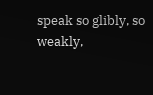speak so glibly, so weakly,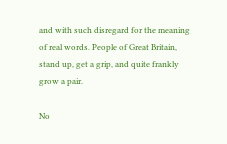and with such disregard for the meaning of real words. People of Great Britain, stand up, get a grip, and quite frankly grow a pair.

No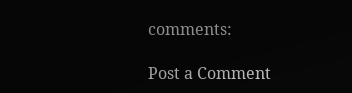comments:

Post a Comment